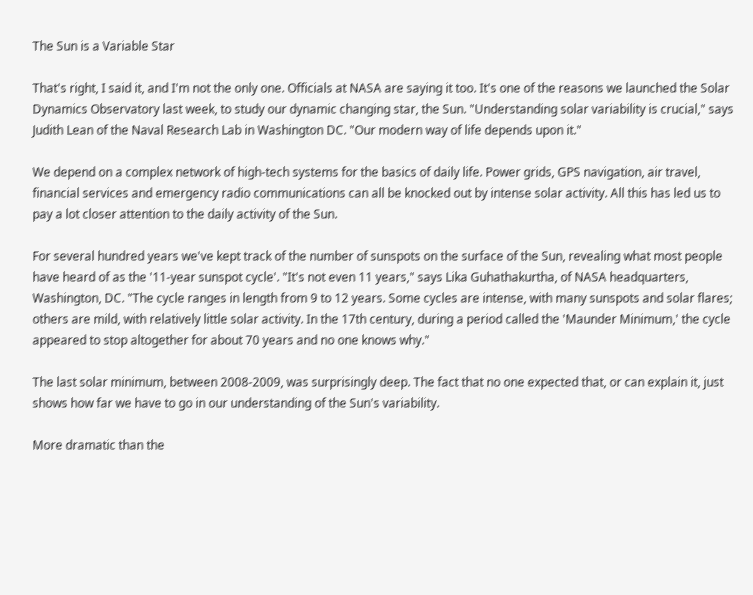The Sun is a Variable Star

That's right, I said it, and I'm not the only one. Officials at NASA are saying it too. It's one of the reasons we launched the Solar Dynamics Observatory last week, to study our dynamic changing star, the Sun. "Understanding solar variability is crucial," says Judith Lean of the Naval Research Lab in Washington DC. "Our modern way of life depends upon it."

We depend on a complex network of high-tech systems for the basics of daily life. Power grids, GPS navigation, air travel, financial services and emergency radio communications can all be knocked out by intense solar activity. All this has led us to pay a lot closer attention to the daily activity of the Sun.

For several hundred years we've kept track of the number of sunspots on the surface of the Sun, revealing what most people have heard of as the '11-year sunspot cycle'. "It's not even 11 years," says Lika Guhathakurtha, of NASA headquarters, Washington, DC. "The cycle ranges in length from 9 to 12 years. Some cycles are intense, with many sunspots and solar flares; others are mild, with relatively little solar activity. In the 17th century, during a period called the 'Maunder Minimum,' the cycle appeared to stop altogether for about 70 years and no one knows why."

The last solar minimum, between 2008-2009, was surprisingly deep. The fact that no one expected that, or can explain it, just shows how far we have to go in our understanding of the Sun's variability.

More dramatic than the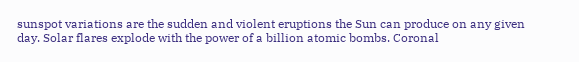sunspot variations are the sudden and violent eruptions the Sun can produce on any given day. Solar flares explode with the power of a billion atomic bombs. Coronal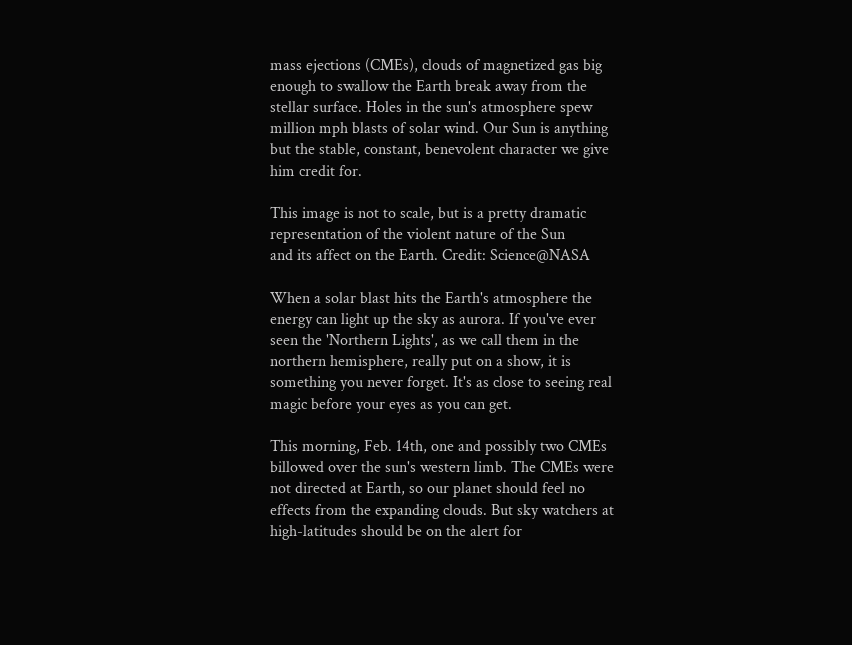mass ejections (CMEs), clouds of magnetized gas big enough to swallow the Earth break away from the stellar surface. Holes in the sun's atmosphere spew million mph blasts of solar wind. Our Sun is anything but the stable, constant, benevolent character we give him credit for.

This image is not to scale, but is a pretty dramatic representation of the violent nature of the Sun
and its affect on the Earth. Credit: Science@NASA

When a solar blast hits the Earth's atmosphere the energy can light up the sky as aurora. If you've ever seen the 'Northern Lights', as we call them in the northern hemisphere, really put on a show, it is something you never forget. It's as close to seeing real magic before your eyes as you can get.

This morning, Feb. 14th, one and possibly two CMEs billowed over the sun's western limb. The CMEs were not directed at Earth, so our planet should feel no effects from the expanding clouds. But sky watchers at high-latitudes should be on the alert for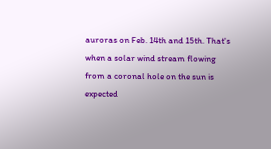auroras on Feb. 14th and 15th. That's when a solar wind stream flowing from a coronal hole on the sun is expected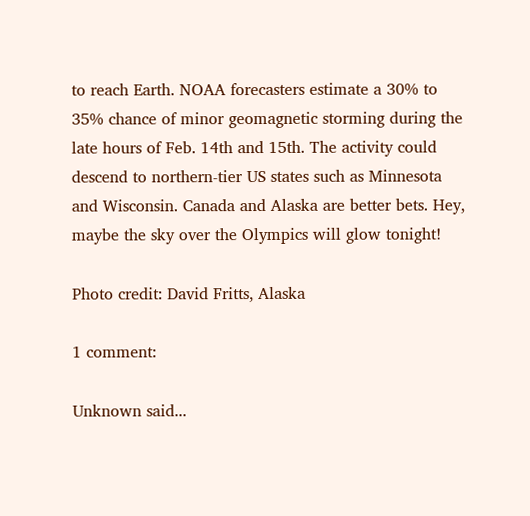to reach Earth. NOAA forecasters estimate a 30% to 35% chance of minor geomagnetic storming during the late hours of Feb. 14th and 15th. The activity could descend to northern-tier US states such as Minnesota and Wisconsin. Canada and Alaska are better bets. Hey, maybe the sky over the Olympics will glow tonight!

Photo credit: David Fritts, Alaska

1 comment:

Unknown said...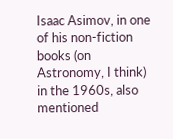Isaac Asimov, in one of his non-fiction books (on Astronomy, I think) in the 1960s, also mentioned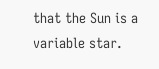that the Sun is a variable star.